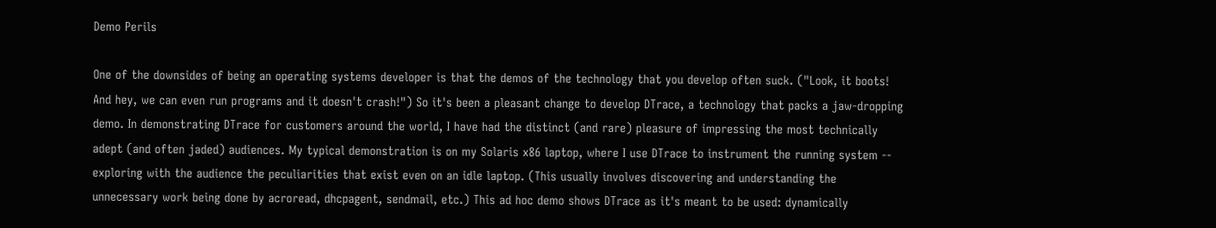Demo Perils

One of the downsides of being an operating systems developer is that the demos of the technology that you develop often suck. ("Look, it boots! And hey, we can even run programs and it doesn't crash!") So it's been a pleasant change to develop DTrace, a technology that packs a jaw-dropping demo. In demonstrating DTrace for customers around the world, I have had the distinct (and rare) pleasure of impressing the most technically adept (and often jaded) audiences. My typical demonstration is on my Solaris x86 laptop, where I use DTrace to instrument the running system -- exploring with the audience the peculiarities that exist even on an idle laptop. (This usually involves discovering and understanding the unnecessary work being done by acroread, dhcpagent, sendmail, etc.) This ad hoc demo shows DTrace as it's meant to be used: dynamically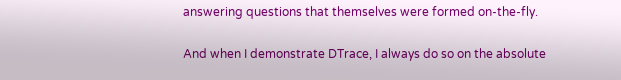answering questions that themselves were formed on-the-fly.

And when I demonstrate DTrace, I always do so on the absolute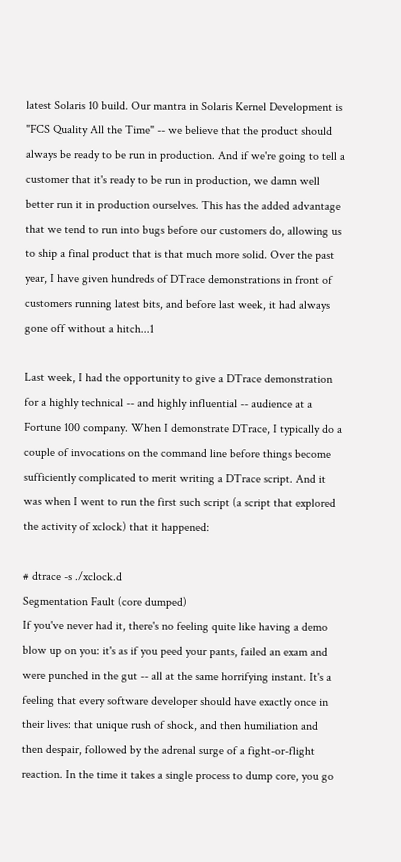latest Solaris 10 build. Our mantra in Solaris Kernel Development is "FCS Quality All the Time" -- we believe that the product should always be ready to be run in production. And if we're going to tell a customer that it's ready to be run in production, we damn well better run it in production ourselves. This has the added advantage that we tend to run into bugs before our customers do, allowing us to ship a final product that is that much more solid. Over the past year, I have given hundreds of DTrace demonstrations in front of customers running latest bits, and before last week, it had always gone off without a hitch...1

Last week, I had the opportunity to give a DTrace demonstration for a highly technical -- and highly influential -- audience at a Fortune 100 company. When I demonstrate DTrace, I typically do a couple of invocations on the command line before things become sufficiently complicated to merit writing a DTrace script. And it was when I went to run the first such script (a script that explored the activity of xclock) that it happened:

# dtrace -s ./xclock.d
Segmentation Fault (core dumped)
If you've never had it, there's no feeling quite like having a demo blow up on you: it's as if you peed your pants, failed an exam and were punched in the gut -- all at the same horrifying instant. It's a feeling that every software developer should have exactly once in their lives: that unique rush of shock, and then humiliation and then despair, followed by the adrenal surge of a fight-or-flight reaction. In the time it takes a single process to dump core, you go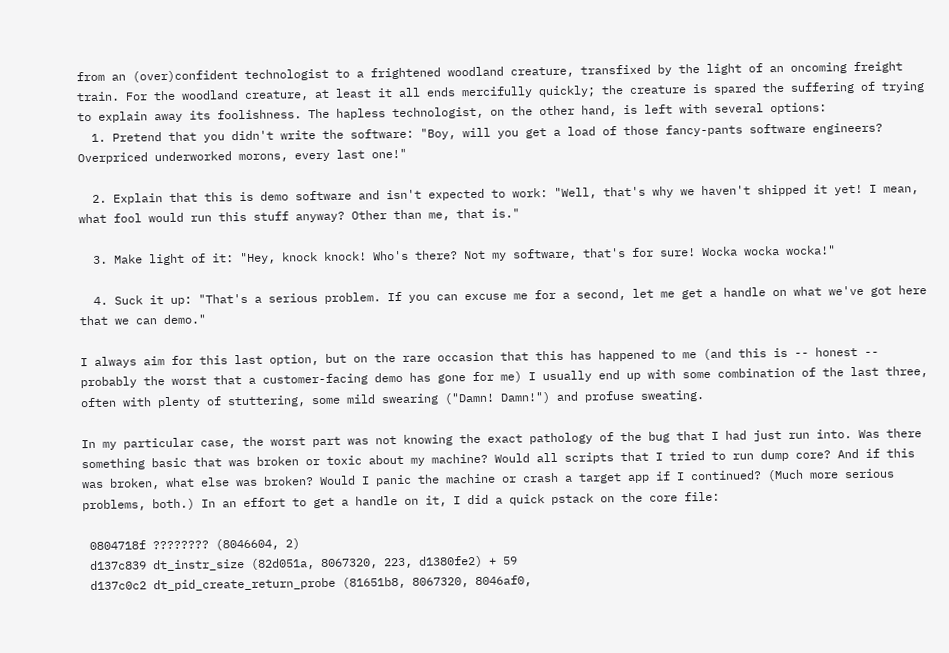from an (over)confident technologist to a frightened woodland creature, transfixed by the light of an oncoming freight train. For the woodland creature, at least it all ends mercifully quickly; the creature is spared the suffering of trying to explain away its foolishness. The hapless technologist, on the other hand, is left with several options:
  1. Pretend that you didn't write the software: "Boy, will you get a load of those fancy-pants software engineers? Overpriced underworked morons, every last one!"

  2. Explain that this is demo software and isn't expected to work: "Well, that's why we haven't shipped it yet! I mean, what fool would run this stuff anyway? Other than me, that is."

  3. Make light of it: "Hey, knock knock! Who's there? Not my software, that's for sure! Wocka wocka wocka!"

  4. Suck it up: "That's a serious problem. If you can excuse me for a second, let me get a handle on what we've got here that we can demo."

I always aim for this last option, but on the rare occasion that this has happened to me (and this is -- honest -- probably the worst that a customer-facing demo has gone for me) I usually end up with some combination of the last three, often with plenty of stuttering, some mild swearing ("Damn! Damn!") and profuse sweating.

In my particular case, the worst part was not knowing the exact pathology of the bug that I had just run into. Was there something basic that was broken or toxic about my machine? Would all scripts that I tried to run dump core? And if this was broken, what else was broken? Would I panic the machine or crash a target app if I continued? (Much more serious problems, both.) In an effort to get a handle on it, I did a quick pstack on the core file:

 0804718f ???????? (8046604, 2)
 d137c839 dt_instr_size (82d051a, 8067320, 223, d1380fe2) + 59
 d137c0c2 dt_pid_create_return_probe (81651b8, 8067320, 8046af0,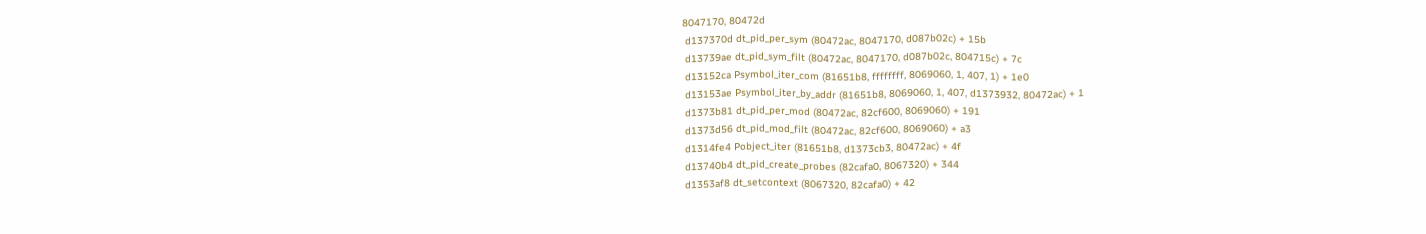8047170, 80472d
 d137370d dt_pid_per_sym (80472ac, 8047170, d087b02c) + 15b
 d13739ae dt_pid_sym_filt (80472ac, 8047170, d087b02c, 804715c) + 7c
 d13152ca Psymbol_iter_com (81651b8, ffffffff, 8069060, 1, 407, 1) + 1e0
 d13153ae Psymbol_iter_by_addr (81651b8, 8069060, 1, 407, d1373932, 80472ac) + 1
 d1373b81 dt_pid_per_mod (80472ac, 82cf600, 8069060) + 191
 d1373d56 dt_pid_mod_filt (80472ac, 82cf600, 8069060) + a3
 d1314fe4 Pobject_iter (81651b8, d1373cb3, 80472ac) + 4f
 d13740b4 dt_pid_create_probes (82cafa0, 8067320) + 344
 d1353af8 dt_setcontext (8067320, 82cafa0) + 42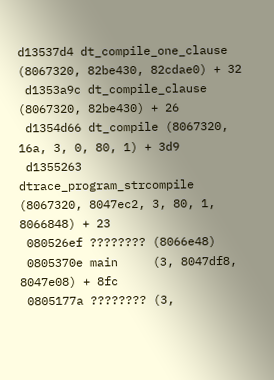d13537d4 dt_compile_one_clause (8067320, 82be430, 82cdae0) + 32
 d1353a9c dt_compile_clause (8067320, 82be430) + 26
 d1354d66 dt_compile (8067320, 16a, 3, 0, 80, 1) + 3d9
 d1355263 dtrace_program_strcompile (8067320, 8047ec2, 3, 80, 1, 8066848) + 23
 080526ef ???????? (8066e48)
 0805370e main     (3, 8047df8, 8047e08) + 8fc
 0805177a ???????? (3,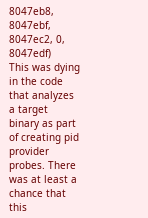8047eb8, 8047ebf, 8047ec2, 0, 8047edf)
This was dying in the code that analyzes a target binary as part of creating pid provider probes. There was at least a chance that this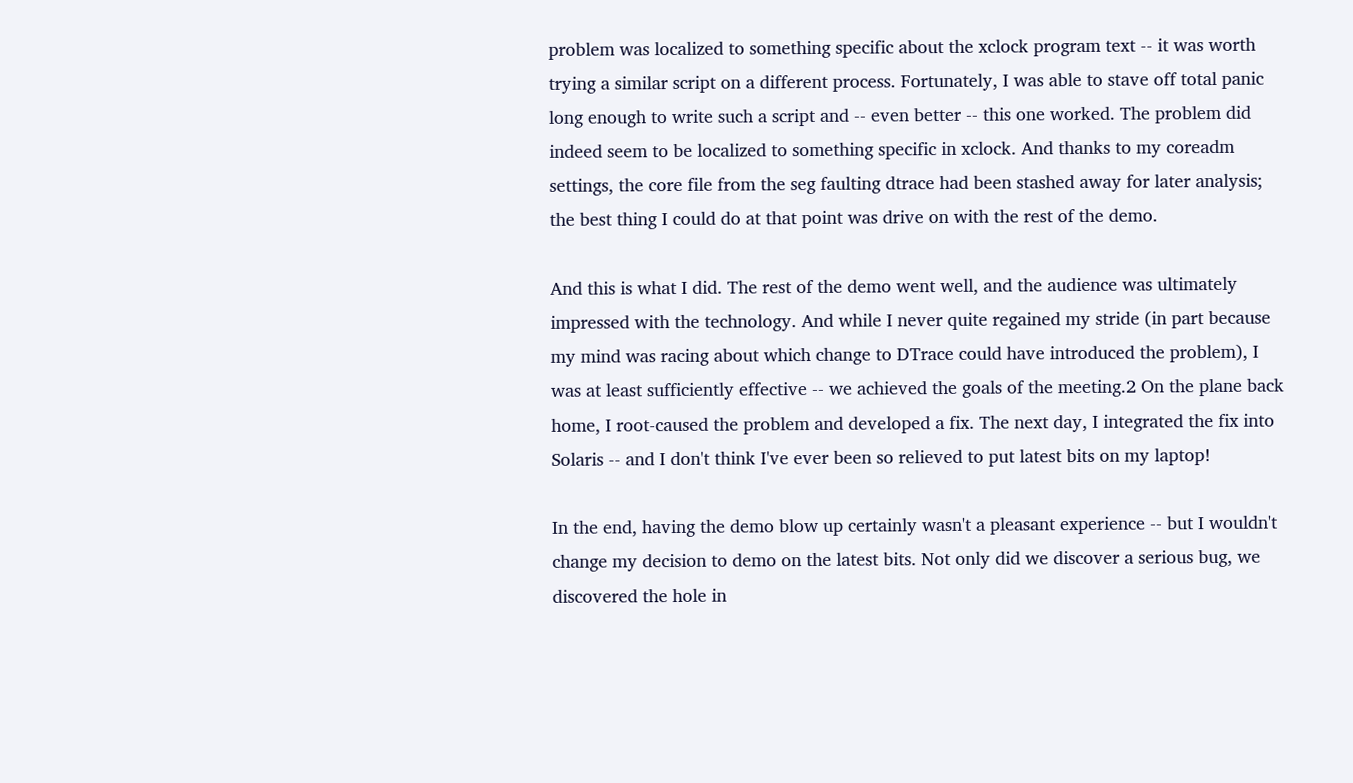problem was localized to something specific about the xclock program text -- it was worth trying a similar script on a different process. Fortunately, I was able to stave off total panic long enough to write such a script and -- even better -- this one worked. The problem did indeed seem to be localized to something specific in xclock. And thanks to my coreadm settings, the core file from the seg faulting dtrace had been stashed away for later analysis; the best thing I could do at that point was drive on with the rest of the demo.

And this is what I did. The rest of the demo went well, and the audience was ultimately impressed with the technology. And while I never quite regained my stride (in part because my mind was racing about which change to DTrace could have introduced the problem), I was at least sufficiently effective -- we achieved the goals of the meeting.2 On the plane back home, I root-caused the problem and developed a fix. The next day, I integrated the fix into Solaris -- and I don't think I've ever been so relieved to put latest bits on my laptop!

In the end, having the demo blow up certainly wasn't a pleasant experience -- but I wouldn't change my decision to demo on the latest bits. Not only did we discover a serious bug, we discovered the hole in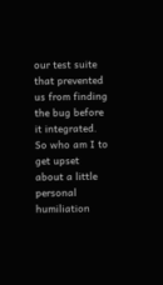our test suite that prevented us from finding the bug before it integrated. So who am I to get upset about a little personal humiliation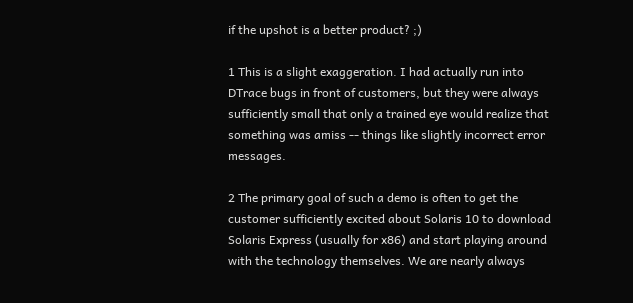if the upshot is a better product? ;)

1 This is a slight exaggeration. I had actually run into DTrace bugs in front of customers, but they were always sufficiently small that only a trained eye would realize that something was amiss -- things like slightly incorrect error messages.

2 The primary goal of such a demo is often to get the customer sufficiently excited about Solaris 10 to download Solaris Express (usually for x86) and start playing around with the technology themselves. We are nearly always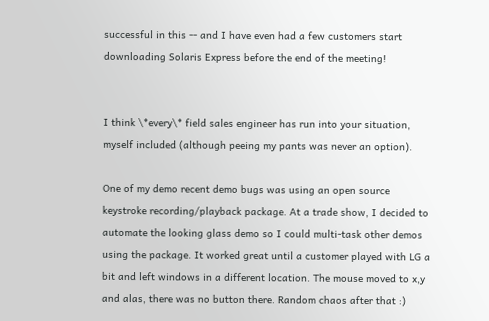successful in this -- and I have even had a few customers start downloading Solaris Express before the end of the meeting!


I think \*every\* field sales engineer has run into your situation, myself included (although peeing my pants was never an option).

One of my demo recent demo bugs was using an open source keystroke recording/playback package. At a trade show, I decided to automate the looking glass demo so I could multi-task other demos using the package. It worked great until a customer played with LG a bit and left windows in a different location. The mouse moved to x,y and alas, there was no button there. Random chaos after that :)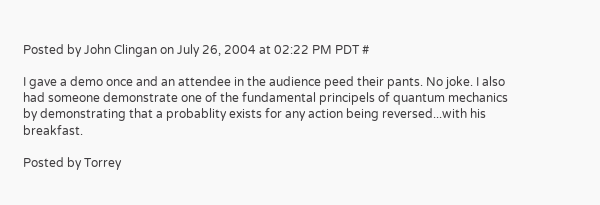Posted by John Clingan on July 26, 2004 at 02:22 PM PDT #

I gave a demo once and an attendee in the audience peed their pants. No joke. I also had someone demonstrate one of the fundamental principels of quantum mechanics by demonstrating that a probablity exists for any action being reversed...with his breakfast.

Posted by Torrey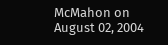McMahon on August 02, 2004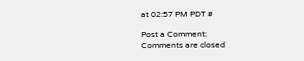at 02:57 PM PDT #

Post a Comment:
Comments are closed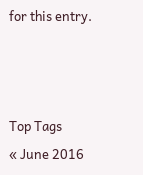for this entry.



Top Tags
« June 2016